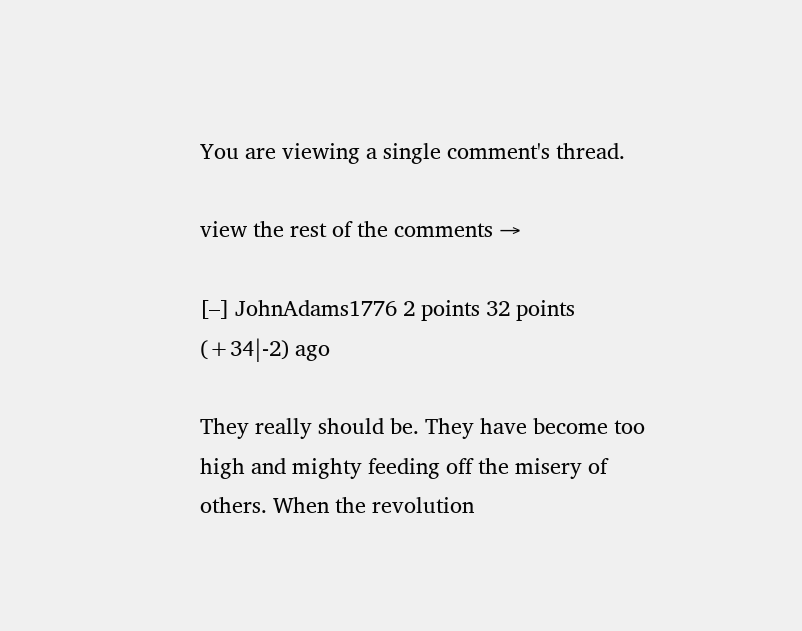You are viewing a single comment's thread.

view the rest of the comments →

[–] JohnAdams1776 2 points 32 points (+34|-2) ago

They really should be. They have become too high and mighty feeding off the misery of others. When the revolution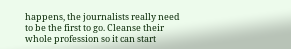happens, the journalists really need to be the first to go. Cleanse their whole profession so it can start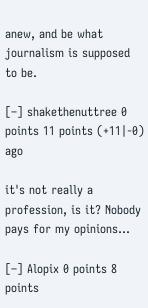anew, and be what journalism is supposed to be.

[–] shakethenuttree 0 points 11 points (+11|-0) ago

it's not really a profession, is it? Nobody pays for my opinions...

[–] Alopix 0 points 8 points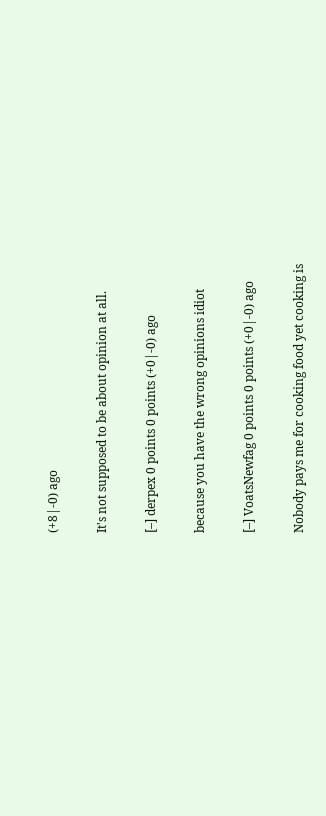(+8|-0) ago

It's not supposed to be about opinion at all.

[–] derpex 0 points 0 points (+0|-0) ago

because you have the wrong opinions idiot

[–] VoatsNewfag 0 points 0 points (+0|-0) ago

Nobody pays me for cooking food yet cooking is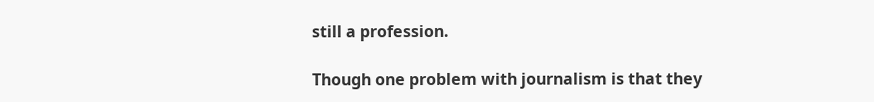still a profession.

Though one problem with journalism is that they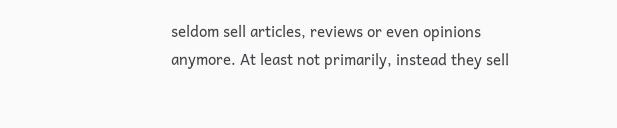seldom sell articles, reviews or even opinions anymore. At least not primarily, instead they sell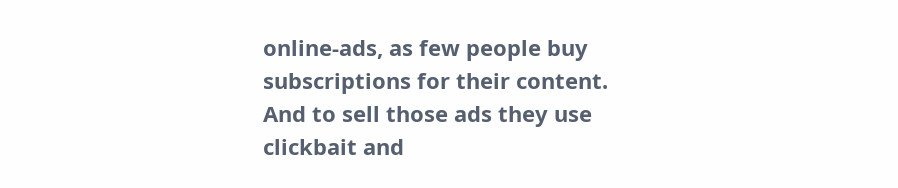online-ads, as few people buy subscriptions for their content. And to sell those ads they use clickbait and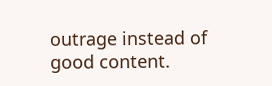outrage instead of good content.